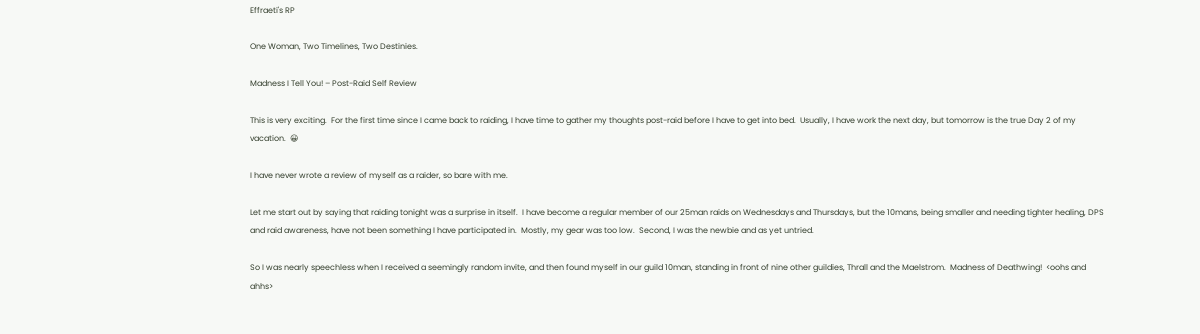Effraeti's RP

One Woman, Two Timelines, Two Destinies.

Madness I Tell You! – Post-Raid Self Review

This is very exciting.  For the first time since I came back to raiding, I have time to gather my thoughts post-raid before I have to get into bed.  Usually, I have work the next day, but tomorrow is the true Day 2 of my vacation.  😀

I have never wrote a review of myself as a raider, so bare with me.

Let me start out by saying that raiding tonight was a surprise in itself.  I have become a regular member of our 25man raids on Wednesdays and Thursdays, but the 10mans, being smaller and needing tighter healing, DPS and raid awareness, have not been something I have participated in.  Mostly, my gear was too low.  Second, I was the newbie and as yet untried.

So I was nearly speechless when I received a seemingly random invite, and then found myself in our guild 10man, standing in front of nine other guildies, Thrall and the Maelstrom.  Madness of Deathwing!  <oohs and ahhs>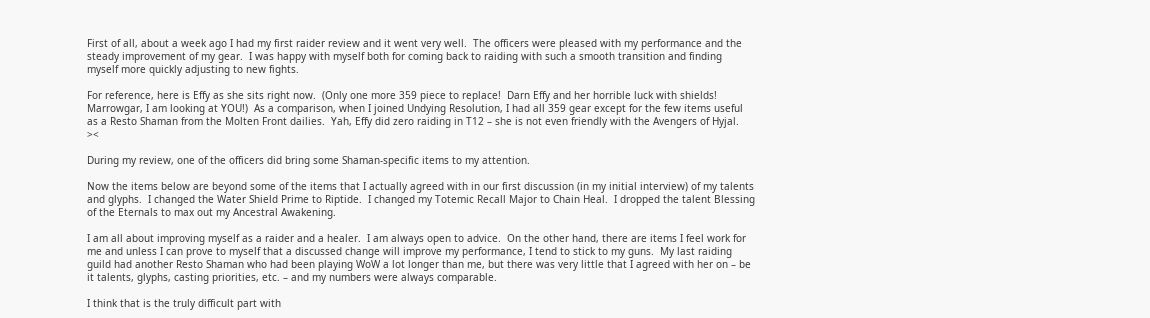First of all, about a week ago I had my first raider review and it went very well.  The officers were pleased with my performance and the steady improvement of my gear.  I was happy with myself both for coming back to raiding with such a smooth transition and finding myself more quickly adjusting to new fights.

For reference, here is Effy as she sits right now.  (Only one more 359 piece to replace!  Darn Effy and her horrible luck with shields!  Marrowgar, I am looking at YOU!)  As a comparison, when I joined Undying Resolution, I had all 359 gear except for the few items useful as a Resto Shaman from the Molten Front dailies.  Yah, Effy did zero raiding in T12 – she is not even friendly with the Avengers of Hyjal.  ><

During my review, one of the officers did bring some Shaman-specific items to my attention.

Now the items below are beyond some of the items that I actually agreed with in our first discussion (in my initial interview) of my talents and glyphs.  I changed the Water Shield Prime to Riptide.  I changed my Totemic Recall Major to Chain Heal.  I dropped the talent Blessing of the Eternals to max out my Ancestral Awakening.

I am all about improving myself as a raider and a healer.  I am always open to advice.  On the other hand, there are items I feel work for me and unless I can prove to myself that a discussed change will improve my performance, I tend to stick to my guns.  My last raiding guild had another Resto Shaman who had been playing WoW a lot longer than me, but there was very little that I agreed with her on – be it talents, glyphs, casting priorities, etc. – and my numbers were always comparable.

I think that is the truly difficult part with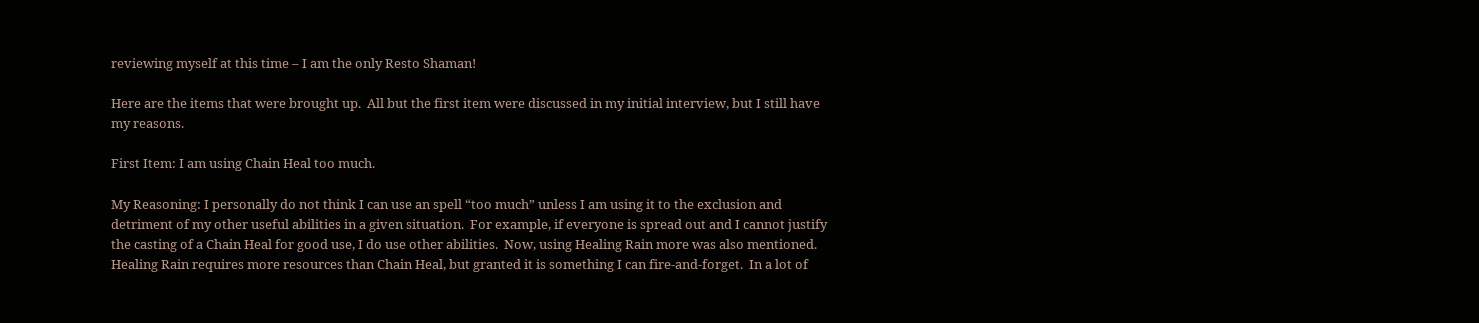reviewing myself at this time – I am the only Resto Shaman!

Here are the items that were brought up.  All but the first item were discussed in my initial interview, but I still have my reasons.

First Item: I am using Chain Heal too much.

My Reasoning: I personally do not think I can use an spell “too much” unless I am using it to the exclusion and detriment of my other useful abilities in a given situation.  For example, if everyone is spread out and I cannot justify the casting of a Chain Heal for good use, I do use other abilities.  Now, using Healing Rain more was also mentioned.  Healing Rain requires more resources than Chain Heal, but granted it is something I can fire-and-forget.  In a lot of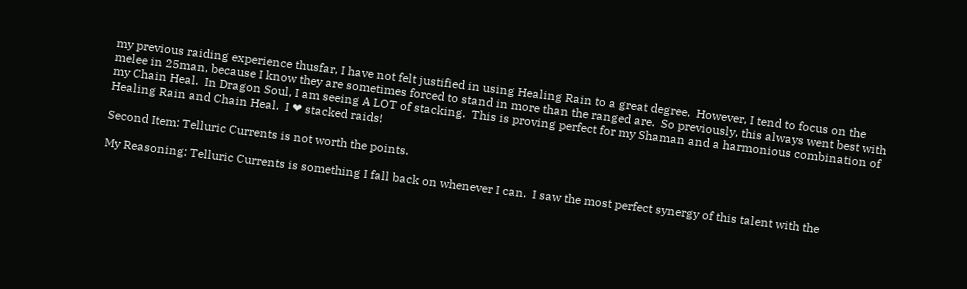my previous raiding experience thusfar, I have not felt justified in using Healing Rain to a great degree.  However, I tend to focus on the melee in 25man, because I know they are sometimes forced to stand in more than the ranged are.  So previously, this always went best with my Chain Heal.  In Dragon Soul, I am seeing A LOT of stacking.  This is proving perfect for my Shaman and a harmonious combination of Healing Rain and Chain Heal.  I ❤ stacked raids!

Second Item: Telluric Currents is not worth the points.

My Reasoning: Telluric Currents is something I fall back on whenever I can.  I saw the most perfect synergy of this talent with the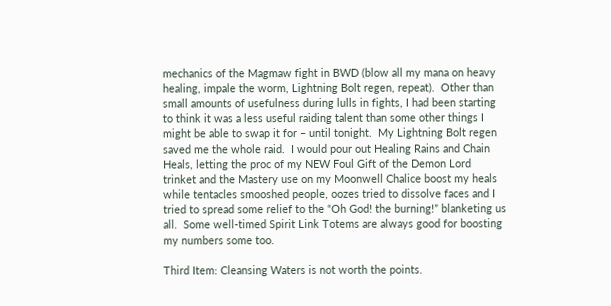mechanics of the Magmaw fight in BWD (blow all my mana on heavy healing, impale the worm, Lightning Bolt regen, repeat).  Other than small amounts of usefulness during lulls in fights, I had been starting to think it was a less useful raiding talent than some other things I might be able to swap it for – until tonight.  My Lightning Bolt regen saved me the whole raid.  I would pour out Healing Rains and Chain Heals, letting the proc of my NEW Foul Gift of the Demon Lord trinket and the Mastery use on my Moonwell Chalice boost my heals while tentacles smooshed people, oozes tried to dissolve faces and I tried to spread some relief to the “Oh God! the burning!” blanketing us all.  Some well-timed Spirit Link Totems are always good for boosting my numbers some too.

Third Item: Cleansing Waters is not worth the points.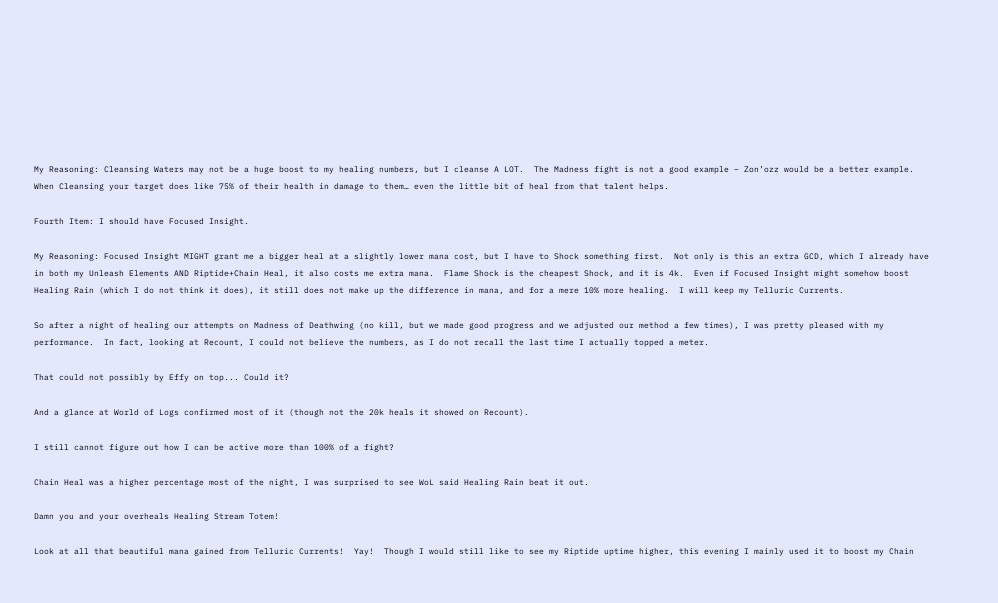My Reasoning: Cleansing Waters may not be a huge boost to my healing numbers, but I cleanse A LOT.  The Madness fight is not a good example – Zon’ozz would be a better example.  When Cleansing your target does like 75% of their health in damage to them… even the little bit of heal from that talent helps.

Fourth Item: I should have Focused Insight.

My Reasoning: Focused Insight MIGHT grant me a bigger heal at a slightly lower mana cost, but I have to Shock something first.  Not only is this an extra GCD, which I already have in both my Unleash Elements AND Riptide+Chain Heal, it also costs me extra mana.  Flame Shock is the cheapest Shock, and it is 4k.  Even if Focused Insight might somehow boost Healing Rain (which I do not think it does), it still does not make up the difference in mana, and for a mere 10% more healing.  I will keep my Telluric Currents.

So after a night of healing our attempts on Madness of Deathwing (no kill, but we made good progress and we adjusted our method a few times), I was pretty pleased with my performance.  In fact, looking at Recount, I could not believe the numbers, as I do not recall the last time I actually topped a meter.

That could not possibly by Effy on top... Could it?

And a glance at World of Logs confirmed most of it (though not the 20k heals it showed on Recount).

I still cannot figure out how I can be active more than 100% of a fight?

Chain Heal was a higher percentage most of the night, I was surprised to see WoL said Healing Rain beat it out.

Damn you and your overheals Healing Stream Totem!

Look at all that beautiful mana gained from Telluric Currents!  Yay!  Though I would still like to see my Riptide uptime higher, this evening I mainly used it to boost my Chain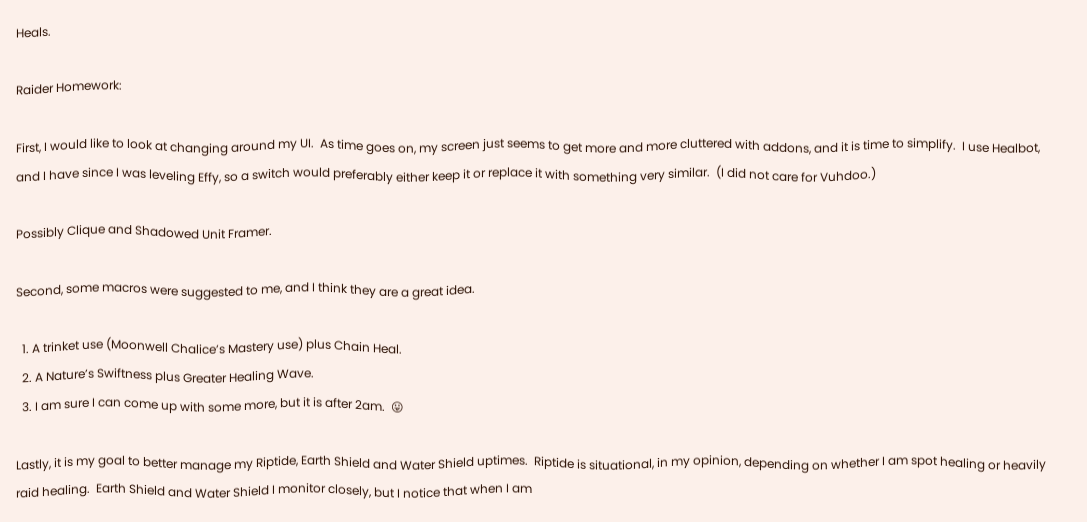Heals.

Raider Homework:

First, I would like to look at changing around my UI.  As time goes on, my screen just seems to get more and more cluttered with addons, and it is time to simplify.  I use Healbot, and I have since I was leveling Effy, so a switch would preferably either keep it or replace it with something very similar.  (I did not care for Vuhdoo.)

Possibly Clique and Shadowed Unit Framer.

Second, some macros were suggested to me, and I think they are a great idea.

  1. A trinket use (Moonwell Chalice’s Mastery use) plus Chain Heal.
  2. A Nature’s Swiftness plus Greater Healing Wave.
  3. I am sure I can come up with some more, but it is after 2am.  😛

Lastly, it is my goal to better manage my Riptide, Earth Shield and Water Shield uptimes.  Riptide is situational, in my opinion, depending on whether I am spot healing or heavily raid healing.  Earth Shield and Water Shield I monitor closely, but I notice that when I am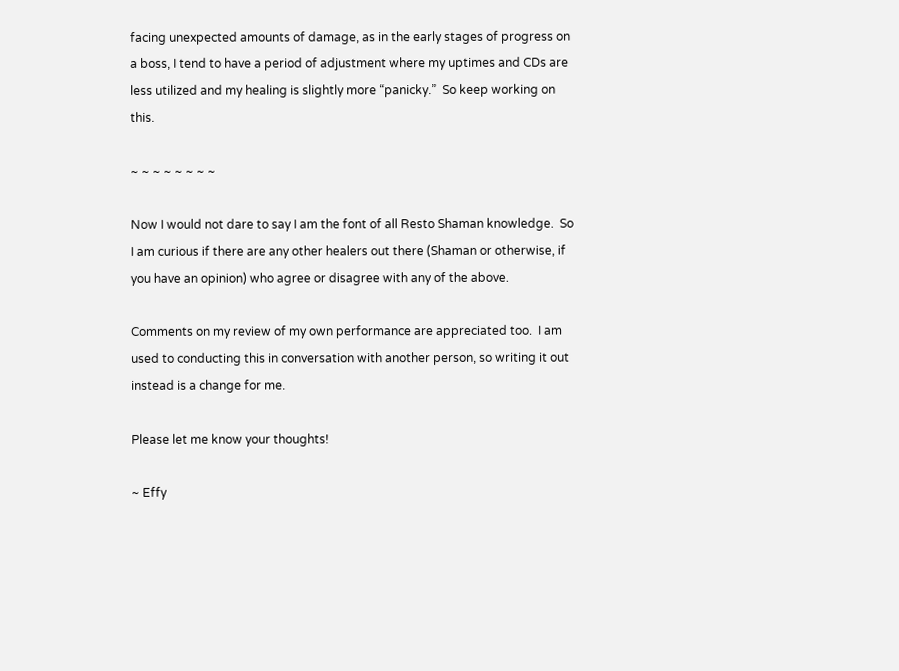facing unexpected amounts of damage, as in the early stages of progress on a boss, I tend to have a period of adjustment where my uptimes and CDs are less utilized and my healing is slightly more “panicky.”  So keep working on this.

~ ~ ~ ~ ~ ~ ~ ~

Now I would not dare to say I am the font of all Resto Shaman knowledge.  So I am curious if there are any other healers out there (Shaman or otherwise, if you have an opinion) who agree or disagree with any of the above.

Comments on my review of my own performance are appreciated too.  I am used to conducting this in conversation with another person, so writing it out instead is a change for me.

Please let me know your thoughts!

~ Effy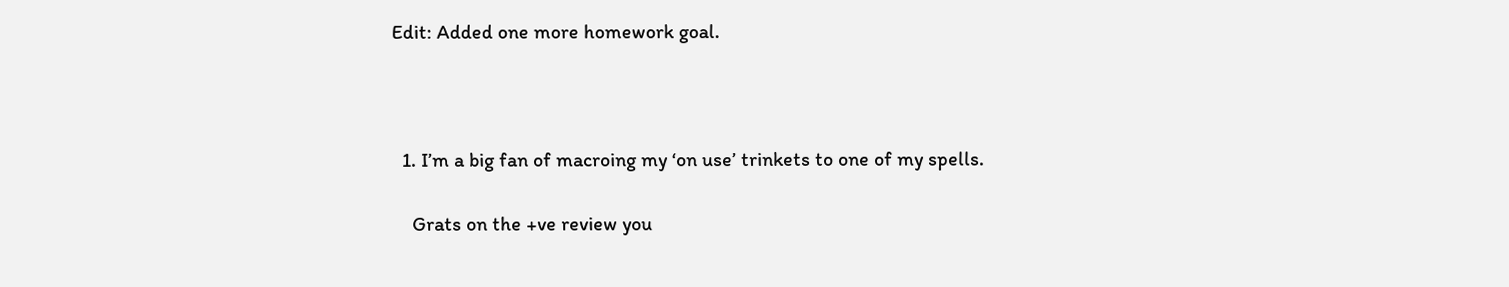Edit: Added one more homework goal.



  1. I’m a big fan of macroing my ‘on use’ trinkets to one of my spells.

    Grats on the +ve review you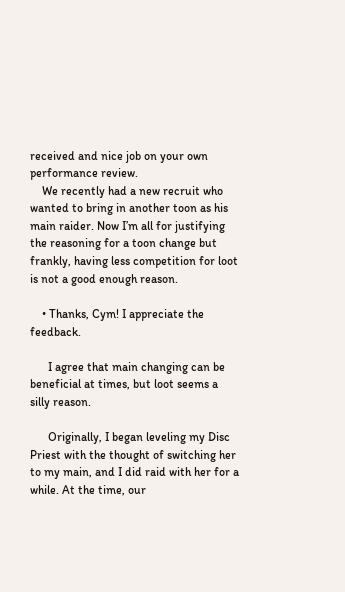received and nice job on your own performance review.
    We recently had a new recruit who wanted to bring in another toon as his main raider. Now I’m all for justifying the reasoning for a toon change but frankly, having less competition for loot is not a good enough reason.

    • Thanks, Cym! I appreciate the feedback.

      I agree that main changing can be beneficial at times, but loot seems a silly reason.

      Originally, I began leveling my Disc Priest with the thought of switching her to my main, and I did raid with her for a while. At the time, our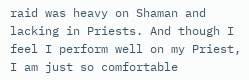raid was heavy on Shaman and lacking in Priests. And though I feel I perform well on my Priest, I am just so comfortable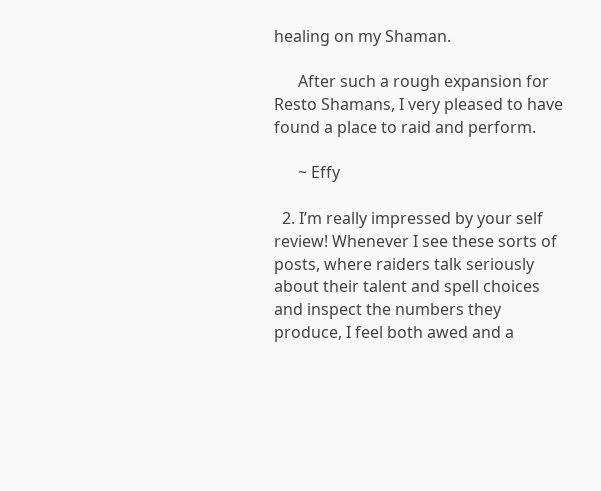healing on my Shaman.

      After such a rough expansion for Resto Shamans, I very pleased to have found a place to raid and perform.

      ~ Effy

  2. I’m really impressed by your self review! Whenever I see these sorts of posts, where raiders talk seriously about their talent and spell choices and inspect the numbers they produce, I feel both awed and a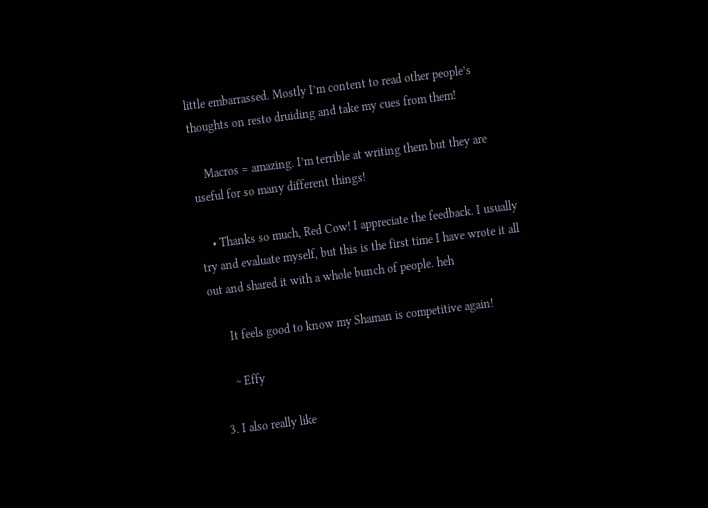little embarrassed. Mostly I’m content to read other people’s thoughts on resto druiding and take my cues from them!

    Macros = amazing. I’m terrible at writing them but they are useful for so many different things!

    • Thanks so much, Red Cow! I appreciate the feedback. I usually try and evaluate myself, but this is the first time I have wrote it all out and shared it with a whole bunch of people. heh

      It feels good to know my Shaman is competitive again!

      ~ Effy

  3. I also really like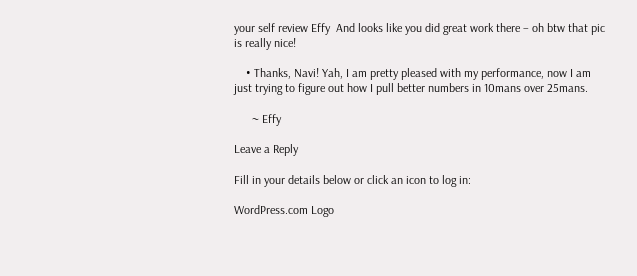your self review Effy  And looks like you did great work there – oh btw that pic is really nice!

    • Thanks, Navi! Yah, I am pretty pleased with my performance, now I am just trying to figure out how I pull better numbers in 10mans over 25mans.

      ~ Effy

Leave a Reply

Fill in your details below or click an icon to log in:

WordPress.com Logo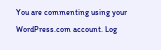You are commenting using your WordPress.com account. Log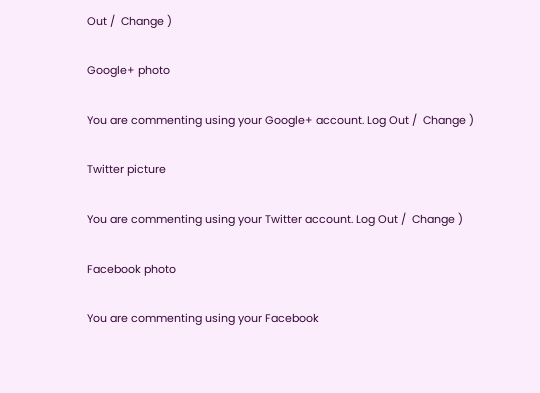Out /  Change )

Google+ photo

You are commenting using your Google+ account. Log Out /  Change )

Twitter picture

You are commenting using your Twitter account. Log Out /  Change )

Facebook photo

You are commenting using your Facebook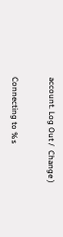account. Log Out /  Change )


Connecting to %s